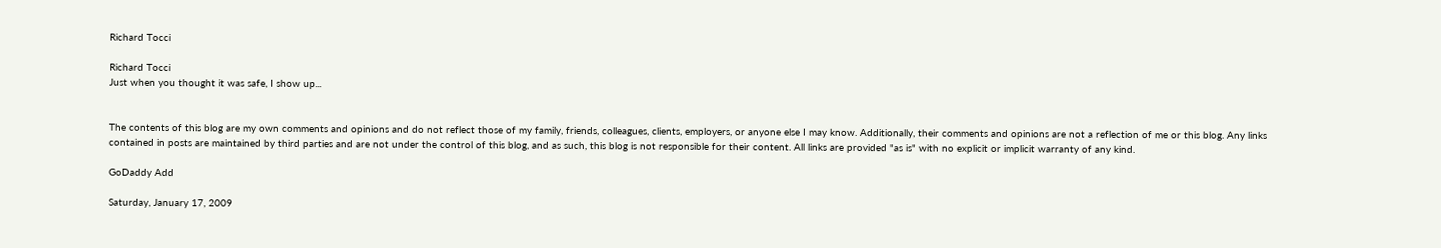Richard Tocci

Richard Tocci
Just when you thought it was safe, I show up...


The contents of this blog are my own comments and opinions and do not reflect those of my family, friends, colleagues, clients, employers, or anyone else I may know. Additionally, their comments and opinions are not a reflection of me or this blog. Any links contained in posts are maintained by third parties and are not under the control of this blog, and as such, this blog is not responsible for their content. All links are provided "as is" with no explicit or implicit warranty of any kind.

GoDaddy Add

Saturday, January 17, 2009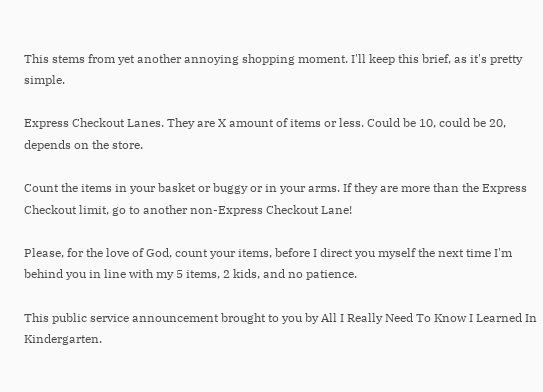This stems from yet another annoying shopping moment. I'll keep this brief, as it's pretty simple.

Express Checkout Lanes. They are X amount of items or less. Could be 10, could be 20, depends on the store.

Count the items in your basket or buggy or in your arms. If they are more than the Express Checkout limit, go to another non-Express Checkout Lane!

Please, for the love of God, count your items, before I direct you myself the next time I'm behind you in line with my 5 items, 2 kids, and no patience.

This public service announcement brought to you by All I Really Need To Know I Learned In Kindergarten.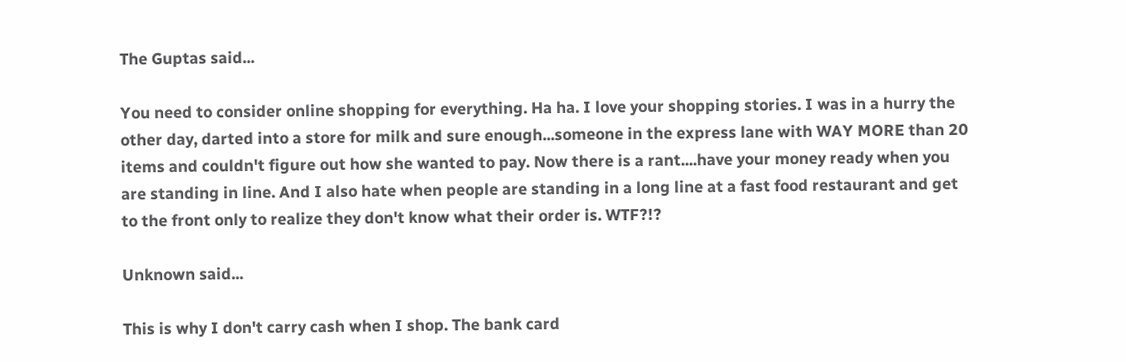The Guptas said...

You need to consider online shopping for everything. Ha ha. I love your shopping stories. I was in a hurry the other day, darted into a store for milk and sure enough...someone in the express lane with WAY MORE than 20 items and couldn't figure out how she wanted to pay. Now there is a rant....have your money ready when you are standing in line. And I also hate when people are standing in a long line at a fast food restaurant and get to the front only to realize they don't know what their order is. WTF?!?

Unknown said...

This is why I don't carry cash when I shop. The bank card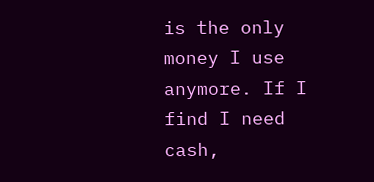is the only money I use anymore. If I find I need cash,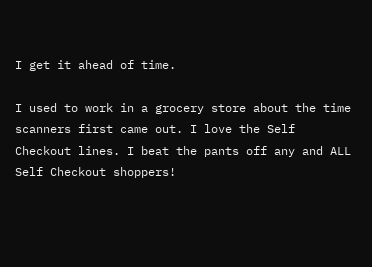I get it ahead of time.

I used to work in a grocery store about the time scanners first came out. I love the Self Checkout lines. I beat the pants off any and ALL Self Checkout shoppers!